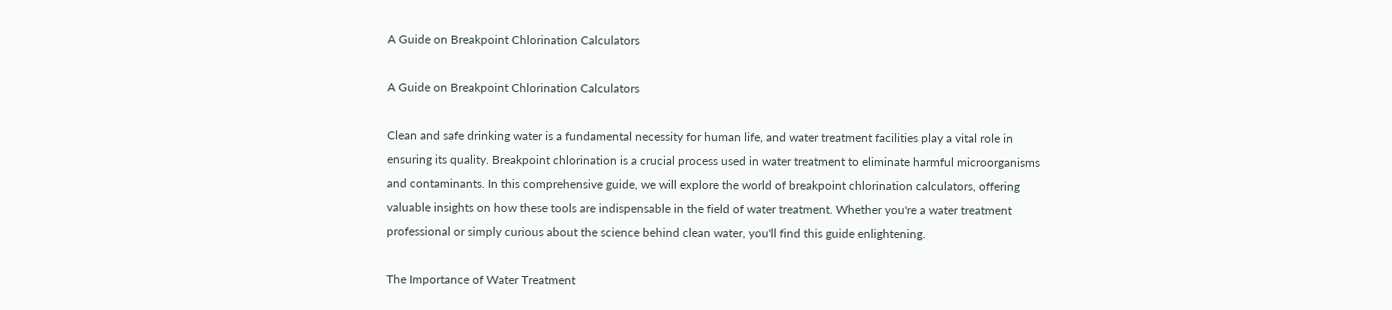A Guide on Breakpoint Chlorination Calculators

A Guide on Breakpoint Chlorination Calculators

Clean and safe drinking water is a fundamental necessity for human life, and water treatment facilities play a vital role in ensuring its quality. Breakpoint chlorination is a crucial process used in water treatment to eliminate harmful microorganisms and contaminants. In this comprehensive guide, we will explore the world of breakpoint chlorination calculators, offering valuable insights on how these tools are indispensable in the field of water treatment. Whether you're a water treatment professional or simply curious about the science behind clean water, you'll find this guide enlightening.

The Importance of Water Treatment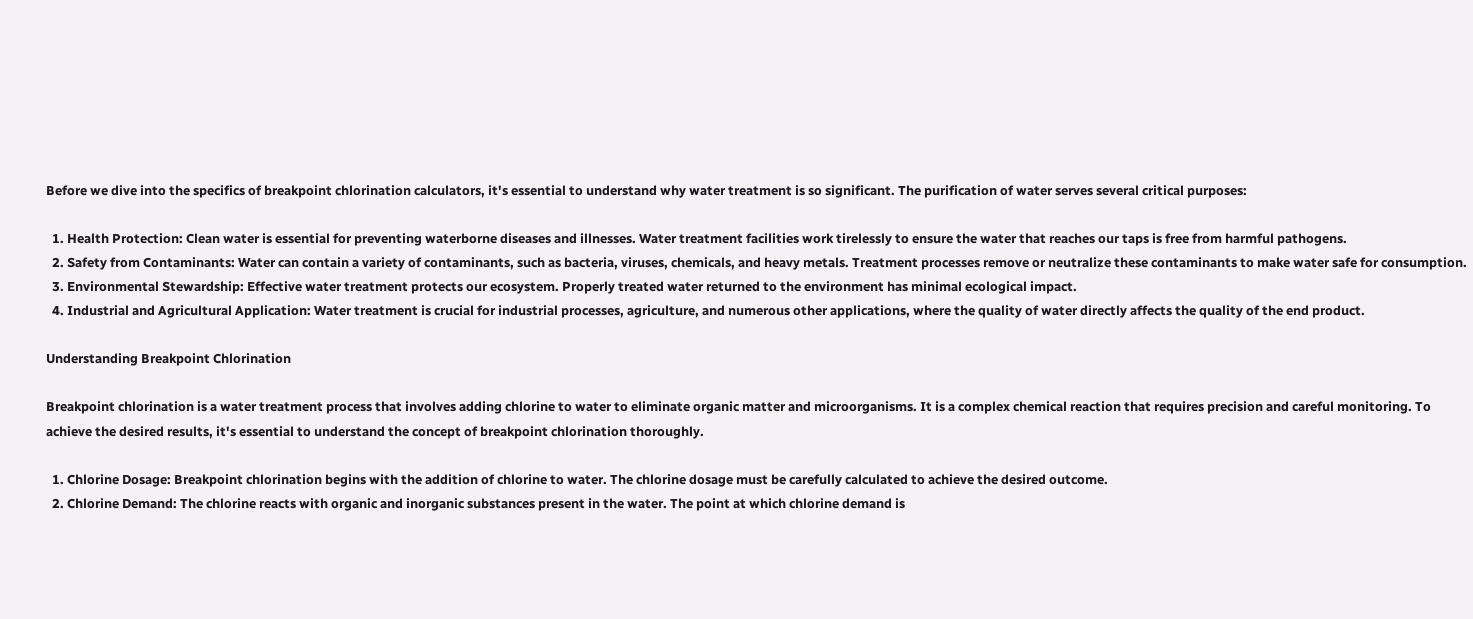Before we dive into the specifics of breakpoint chlorination calculators, it's essential to understand why water treatment is so significant. The purification of water serves several critical purposes:

  1. Health Protection: Clean water is essential for preventing waterborne diseases and illnesses. Water treatment facilities work tirelessly to ensure the water that reaches our taps is free from harmful pathogens.
  2. Safety from Contaminants: Water can contain a variety of contaminants, such as bacteria, viruses, chemicals, and heavy metals. Treatment processes remove or neutralize these contaminants to make water safe for consumption.
  3. Environmental Stewardship: Effective water treatment protects our ecosystem. Properly treated water returned to the environment has minimal ecological impact.
  4. Industrial and Agricultural Application: Water treatment is crucial for industrial processes, agriculture, and numerous other applications, where the quality of water directly affects the quality of the end product.

Understanding Breakpoint Chlorination

Breakpoint chlorination is a water treatment process that involves adding chlorine to water to eliminate organic matter and microorganisms. It is a complex chemical reaction that requires precision and careful monitoring. To achieve the desired results, it's essential to understand the concept of breakpoint chlorination thoroughly.

  1. Chlorine Dosage: Breakpoint chlorination begins with the addition of chlorine to water. The chlorine dosage must be carefully calculated to achieve the desired outcome.
  2. Chlorine Demand: The chlorine reacts with organic and inorganic substances present in the water. The point at which chlorine demand is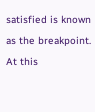satisfied is known as the breakpoint. At this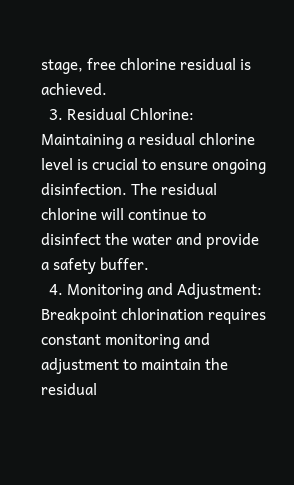stage, free chlorine residual is achieved.
  3. Residual Chlorine: Maintaining a residual chlorine level is crucial to ensure ongoing disinfection. The residual chlorine will continue to disinfect the water and provide a safety buffer.
  4. Monitoring and Adjustment: Breakpoint chlorination requires constant monitoring and adjustment to maintain the residual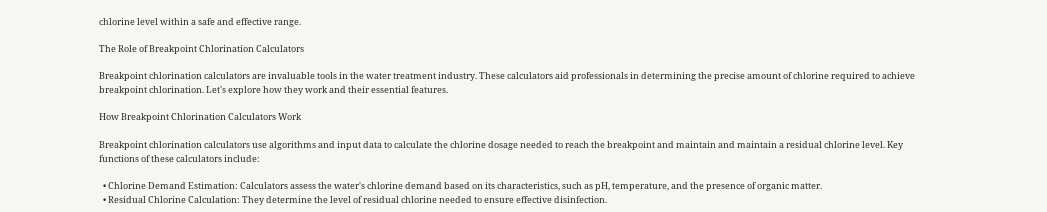chlorine level within a safe and effective range.

The Role of Breakpoint Chlorination Calculators

Breakpoint chlorination calculators are invaluable tools in the water treatment industry. These calculators aid professionals in determining the precise amount of chlorine required to achieve breakpoint chlorination. Let's explore how they work and their essential features.

How Breakpoint Chlorination Calculators Work

Breakpoint chlorination calculators use algorithms and input data to calculate the chlorine dosage needed to reach the breakpoint and maintain and maintain a residual chlorine level. Key functions of these calculators include:

  • Chlorine Demand Estimation: Calculators assess the water's chlorine demand based on its characteristics, such as pH, temperature, and the presence of organic matter.
  • Residual Chlorine Calculation: They determine the level of residual chlorine needed to ensure effective disinfection.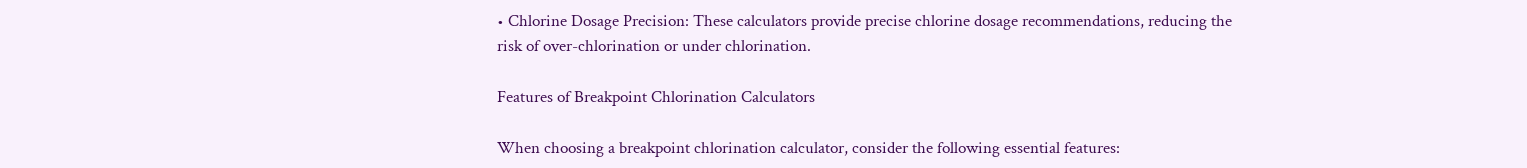• Chlorine Dosage Precision: These calculators provide precise chlorine dosage recommendations, reducing the risk of over-chlorination or under chlorination.

Features of Breakpoint Chlorination Calculators

When choosing a breakpoint chlorination calculator, consider the following essential features: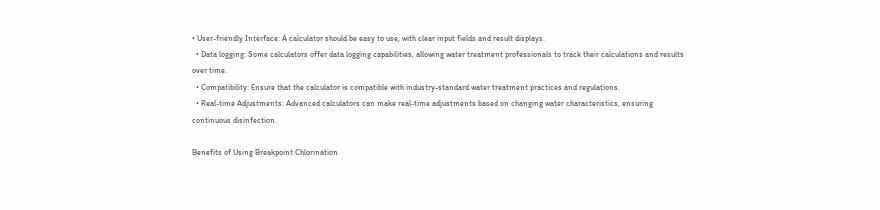• User-friendly Interface: A calculator should be easy to use, with clear input fields and result displays.
  • Data logging: Some calculators offer data logging capabilities, allowing water treatment professionals to track their calculations and results over time.
  • Compatibility: Ensure that the calculator is compatible with industry-standard water treatment practices and regulations.
  • Real-time Adjustments: Advanced calculators can make real-time adjustments based on changing water characteristics, ensuring continuous disinfection.

Benefits of Using Breakpoint Chlorination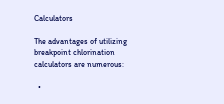Calculators

The advantages of utilizing breakpoint chlorination calculators are numerous:

  •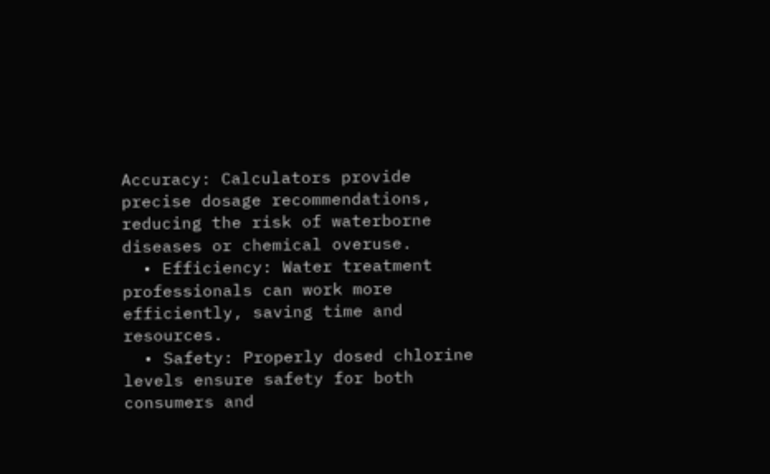Accuracy: Calculators provide precise dosage recommendations, reducing the risk of waterborne diseases or chemical overuse.
  • Efficiency: Water treatment professionals can work more efficiently, saving time and resources.
  • Safety: Properly dosed chlorine levels ensure safety for both consumers and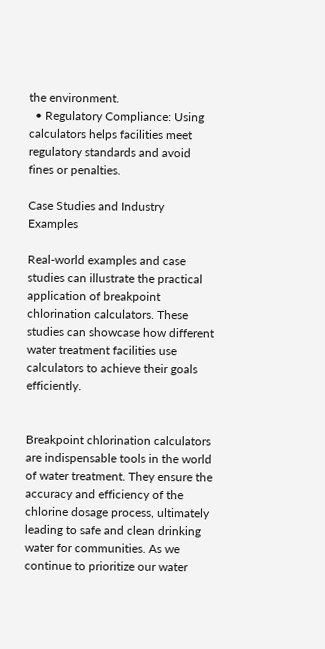the environment.
  • Regulatory Compliance: Using calculators helps facilities meet regulatory standards and avoid fines or penalties.

Case Studies and Industry Examples

Real-world examples and case studies can illustrate the practical application of breakpoint chlorination calculators. These studies can showcase how different water treatment facilities use calculators to achieve their goals efficiently.


Breakpoint chlorination calculators are indispensable tools in the world of water treatment. They ensure the accuracy and efficiency of the chlorine dosage process, ultimately leading to safe and clean drinking water for communities. As we continue to prioritize our water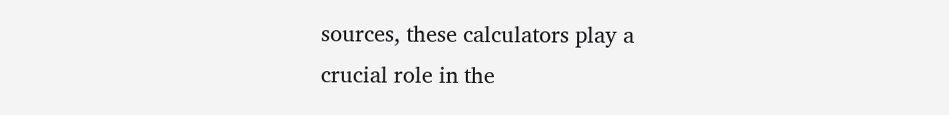sources, these calculators play a crucial role in the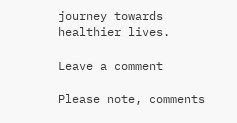journey towards healthier lives.

Leave a comment

Please note, comments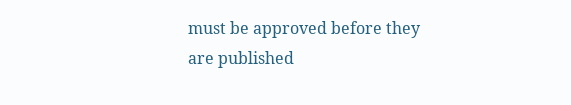must be approved before they are published